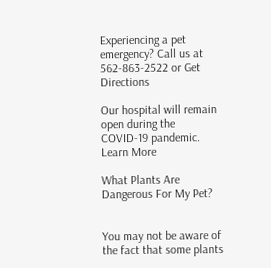Experiencing a pet emergency? Call us at 562-863-2522 or Get Directions

Our hospital will remain open during the COVID-19 pandemic. Learn More

What Plants Are Dangerous For My Pet?


You may not be aware of the fact that some plants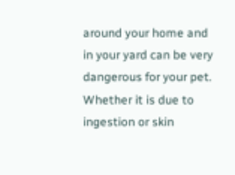around your home and in your yard can be very dangerous for your pet. Whether it is due to ingestion or skin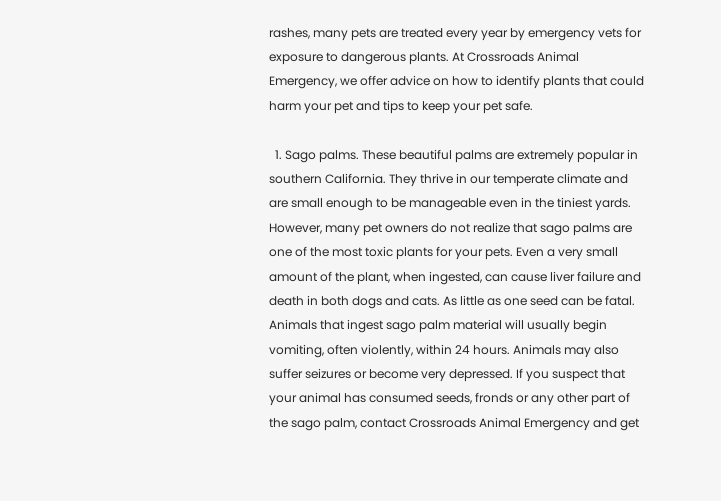rashes, many pets are treated every year by emergency vets for exposure to dangerous plants. At Crossroads Animal Emergency, we offer advice on how to identify plants that could harm your pet and tips to keep your pet safe.

  1. Sago palms. These beautiful palms are extremely popular in southern California. They thrive in our temperate climate and are small enough to be manageable even in the tiniest yards. However, many pet owners do not realize that sago palms are one of the most toxic plants for your pets. Even a very small amount of the plant, when ingested, can cause liver failure and death in both dogs and cats. As little as one seed can be fatal. Animals that ingest sago palm material will usually begin vomiting, often violently, within 24 hours. Animals may also suffer seizures or become very depressed. If you suspect that your animal has consumed seeds, fronds or any other part of the sago palm, contact Crossroads Animal Emergency and get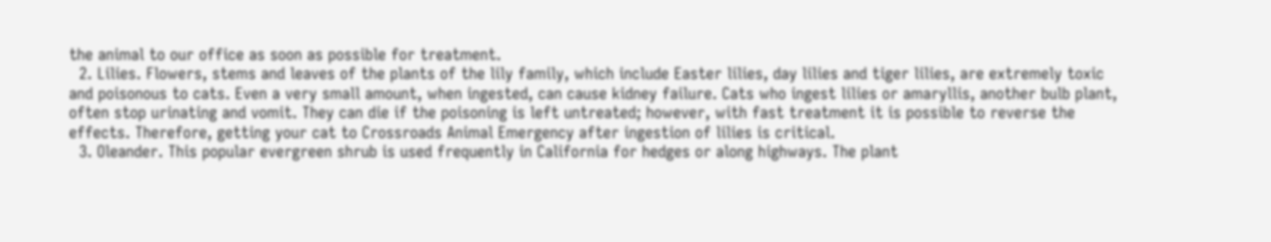the animal to our office as soon as possible for treatment.
  2. Lilies. Flowers, stems and leaves of the plants of the lily family, which include Easter lilies, day lilies and tiger lilies, are extremely toxic and poisonous to cats. Even a very small amount, when ingested, can cause kidney failure. Cats who ingest lilies or amaryllis, another bulb plant, often stop urinating and vomit. They can die if the poisoning is left untreated; however, with fast treatment it is possible to reverse the effects. Therefore, getting your cat to Crossroads Animal Emergency after ingestion of lilies is critical.
  3. Oleander. This popular evergreen shrub is used frequently in California for hedges or along highways. The plant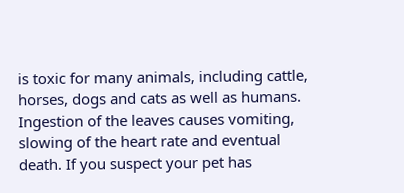is toxic for many animals, including cattle, horses, dogs and cats as well as humans. Ingestion of the leaves causes vomiting, slowing of the heart rate and eventual death. If you suspect your pet has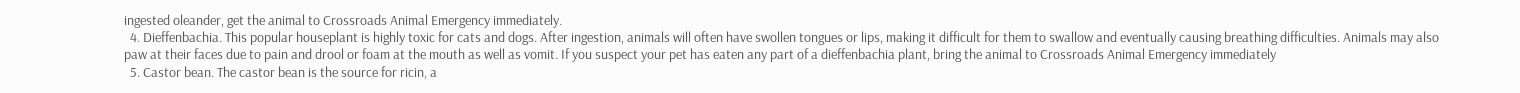ingested oleander, get the animal to Crossroads Animal Emergency immediately.
  4. Dieffenbachia. This popular houseplant is highly toxic for cats and dogs. After ingestion, animals will often have swollen tongues or lips, making it difficult for them to swallow and eventually causing breathing difficulties. Animals may also paw at their faces due to pain and drool or foam at the mouth as well as vomit. If you suspect your pet has eaten any part of a dieffenbachia plant, bring the animal to Crossroads Animal Emergency immediately
  5. Castor bean. The castor bean is the source for ricin, a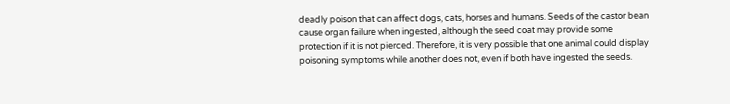deadly poison that can affect dogs, cats, horses and humans. Seeds of the castor bean cause organ failure when ingested, although the seed coat may provide some protection if it is not pierced. Therefore, it is very possible that one animal could display poisoning symptoms while another does not, even if both have ingested the seeds.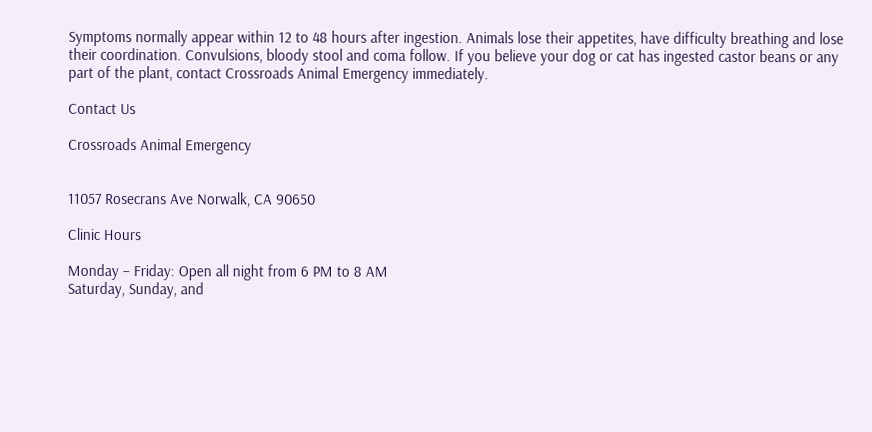Symptoms normally appear within 12 to 48 hours after ingestion. Animals lose their appetites, have difficulty breathing and lose their coordination. Convulsions, bloody stool and coma follow. If you believe your dog or cat has ingested castor beans or any part of the plant, contact Crossroads Animal Emergency immediately.

Contact Us

Crossroads Animal Emergency


11057 Rosecrans Ave Norwalk, CA 90650

Clinic Hours

Monday – Friday: Open all night from 6 PM to 8 AM
Saturday, Sunday, and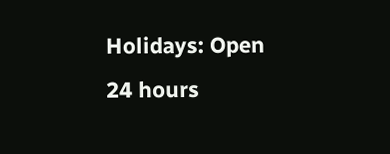Holidays: Open 24 hours